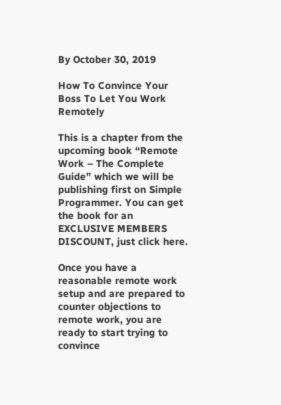By October 30, 2019

How To Convince Your Boss To Let You Work Remotely

This is a chapter from the upcoming book “Remote Work – The Complete Guide” which we will be publishing first on Simple Programmer. You can get the book for an EXCLUSIVE MEMBERS DISCOUNT, just click here.

Once you have a reasonable remote work setup and are prepared to counter objections to remote work, you are ready to start trying to convince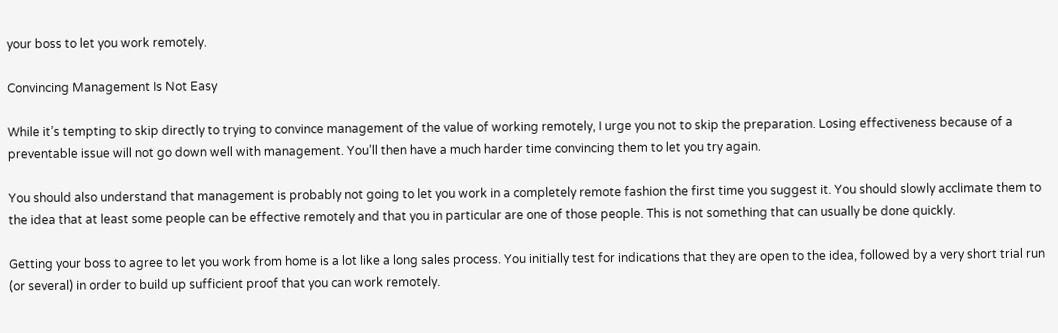your boss to let you work remotely.

Convincing Management Is Not Easy

While it’s tempting to skip directly to trying to convince management of the value of working remotely, I urge you not to skip the preparation. Losing effectiveness because of a preventable issue will not go down well with management. You’ll then have a much harder time convincing them to let you try again.

You should also understand that management is probably not going to let you work in a completely remote fashion the first time you suggest it. You should slowly acclimate them to the idea that at least some people can be effective remotely and that you in particular are one of those people. This is not something that can usually be done quickly.

Getting your boss to agree to let you work from home is a lot like a long sales process. You initially test for indications that they are open to the idea, followed by a very short trial run (or several) in order to build up sufficient proof that you can work remotely.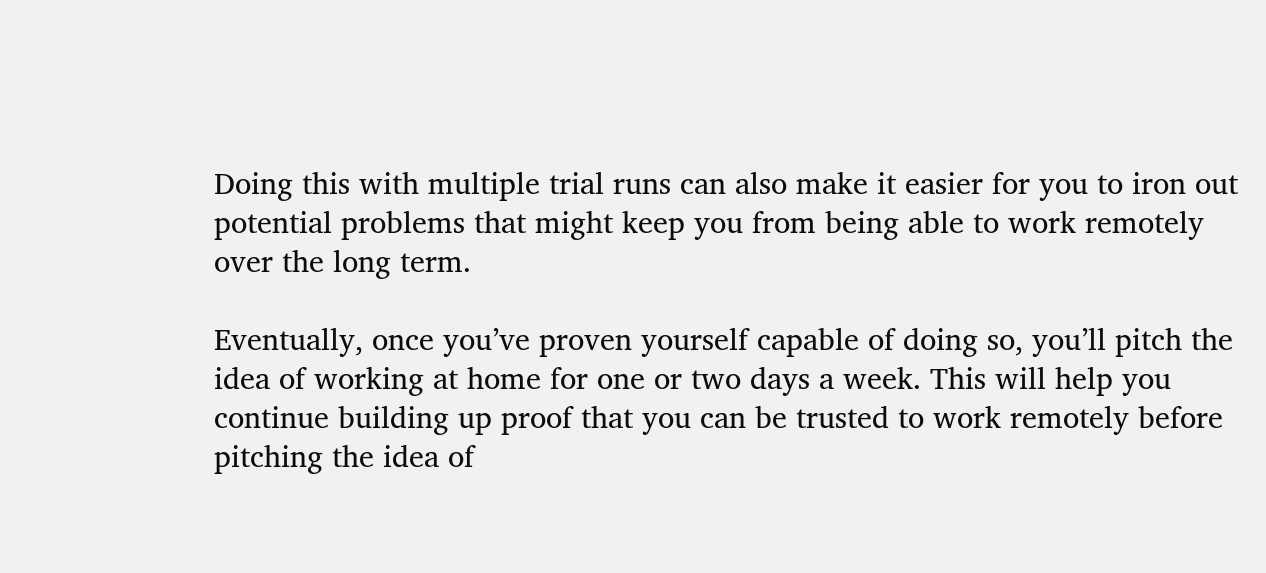Doing this with multiple trial runs can also make it easier for you to iron out potential problems that might keep you from being able to work remotely over the long term.

Eventually, once you’ve proven yourself capable of doing so, you’ll pitch the idea of working at home for one or two days a week. This will help you continue building up proof that you can be trusted to work remotely before pitching the idea of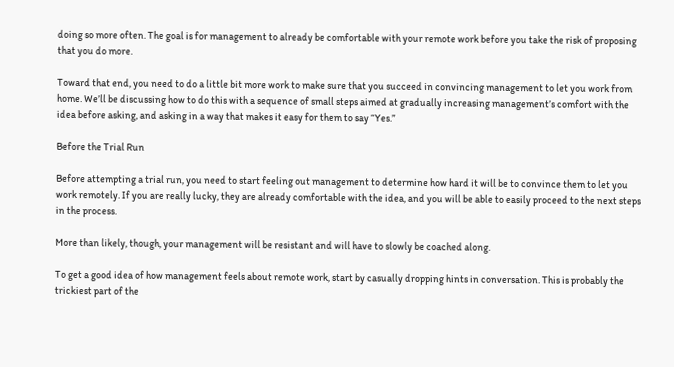doing so more often. The goal is for management to already be comfortable with your remote work before you take the risk of proposing that you do more.

Toward that end, you need to do a little bit more work to make sure that you succeed in convincing management to let you work from home. We’ll be discussing how to do this with a sequence of small steps aimed at gradually increasing management’s comfort with the idea before asking, and asking in a way that makes it easy for them to say “Yes.”

Before the Trial Run

Before attempting a trial run, you need to start feeling out management to determine how hard it will be to convince them to let you work remotely. If you are really lucky, they are already comfortable with the idea, and you will be able to easily proceed to the next steps in the process.

More than likely, though, your management will be resistant and will have to slowly be coached along.

To get a good idea of how management feels about remote work, start by casually dropping hints in conversation. This is probably the trickiest part of the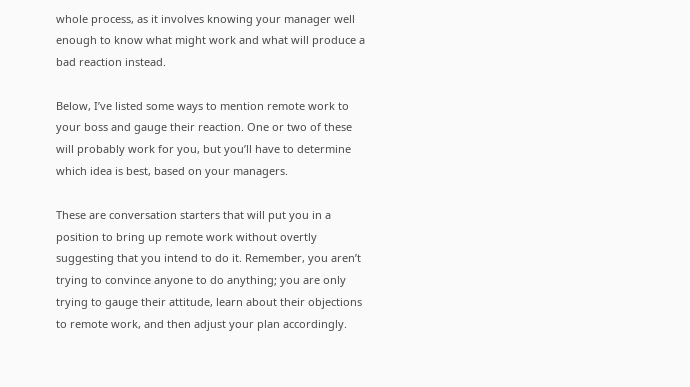whole process, as it involves knowing your manager well enough to know what might work and what will produce a bad reaction instead.

Below, I’ve listed some ways to mention remote work to your boss and gauge their reaction. One or two of these will probably work for you, but you’ll have to determine which idea is best, based on your managers.

These are conversation starters that will put you in a position to bring up remote work without overtly suggesting that you intend to do it. Remember, you aren’t trying to convince anyone to do anything; you are only trying to gauge their attitude, learn about their objections to remote work, and then adjust your plan accordingly.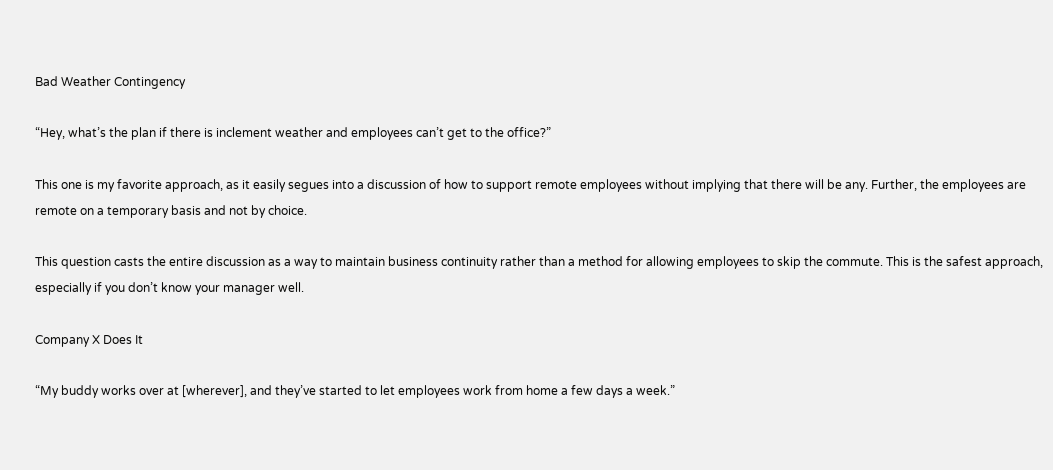Bad Weather Contingency

“Hey, what’s the plan if there is inclement weather and employees can’t get to the office?”

This one is my favorite approach, as it easily segues into a discussion of how to support remote employees without implying that there will be any. Further, the employees are remote on a temporary basis and not by choice.

This question casts the entire discussion as a way to maintain business continuity rather than a method for allowing employees to skip the commute. This is the safest approach, especially if you don’t know your manager well.

Company X Does It

“My buddy works over at [wherever], and they’ve started to let employees work from home a few days a week.”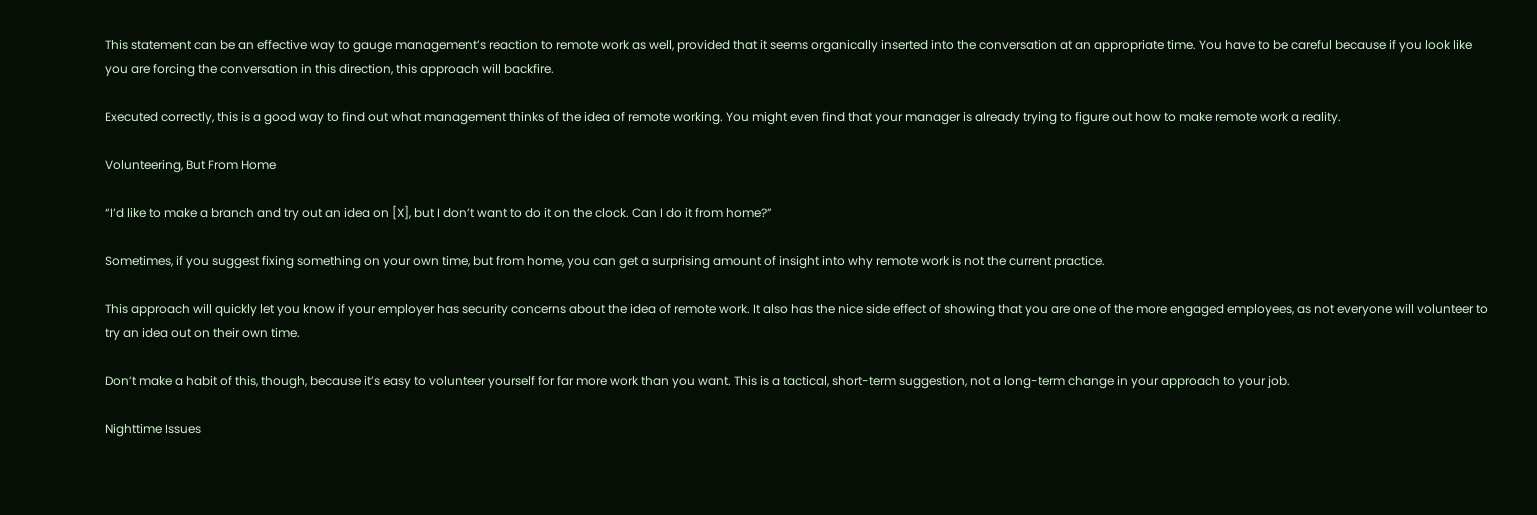This statement can be an effective way to gauge management’s reaction to remote work as well, provided that it seems organically inserted into the conversation at an appropriate time. You have to be careful because if you look like you are forcing the conversation in this direction, this approach will backfire.

Executed correctly, this is a good way to find out what management thinks of the idea of remote working. You might even find that your manager is already trying to figure out how to make remote work a reality.

Volunteering, But From Home

“I’d like to make a branch and try out an idea on [X], but I don’t want to do it on the clock. Can I do it from home?”

Sometimes, if you suggest fixing something on your own time, but from home, you can get a surprising amount of insight into why remote work is not the current practice.

This approach will quickly let you know if your employer has security concerns about the idea of remote work. It also has the nice side effect of showing that you are one of the more engaged employees, as not everyone will volunteer to try an idea out on their own time.

Don’t make a habit of this, though, because it’s easy to volunteer yourself for far more work than you want. This is a tactical, short-term suggestion, not a long-term change in your approach to your job.

Nighttime Issues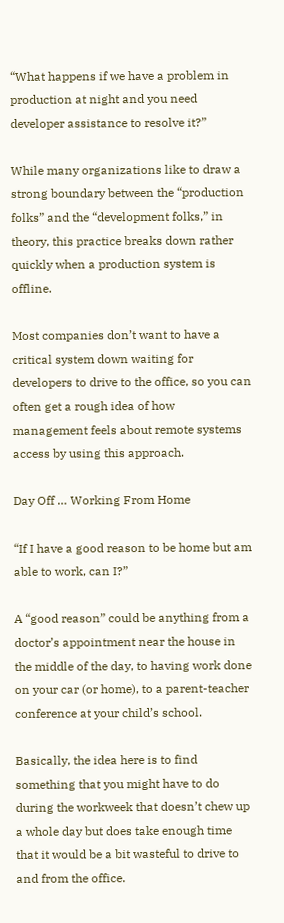“What happens if we have a problem in production at night and you need developer assistance to resolve it?”

While many organizations like to draw a strong boundary between the “production folks” and the “development folks,” in theory, this practice breaks down rather quickly when a production system is offline.

Most companies don’t want to have a critical system down waiting for developers to drive to the office, so you can often get a rough idea of how management feels about remote systems access by using this approach.

Day Off … Working From Home

“If I have a good reason to be home but am able to work, can I?”

A “good reason” could be anything from a doctor’s appointment near the house in the middle of the day, to having work done on your car (or home), to a parent-teacher conference at your child’s school.

Basically, the idea here is to find something that you might have to do during the workweek that doesn’t chew up a whole day but does take enough time that it would be a bit wasteful to drive to and from the office.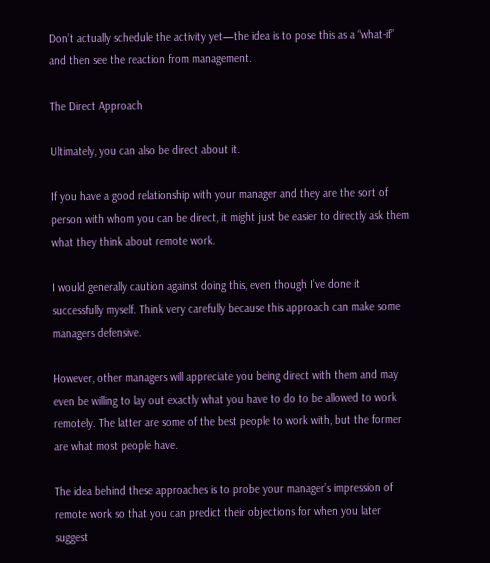Don’t actually schedule the activity yet—the idea is to pose this as a “what-if” and then see the reaction from management.

The Direct Approach

Ultimately, you can also be direct about it.

If you have a good relationship with your manager and they are the sort of person with whom you can be direct, it might just be easier to directly ask them what they think about remote work.

I would generally caution against doing this, even though I’ve done it successfully myself. Think very carefully because this approach can make some managers defensive.

However, other managers will appreciate you being direct with them and may even be willing to lay out exactly what you have to do to be allowed to work remotely. The latter are some of the best people to work with, but the former are what most people have.

The idea behind these approaches is to probe your manager’s impression of remote work so that you can predict their objections for when you later suggest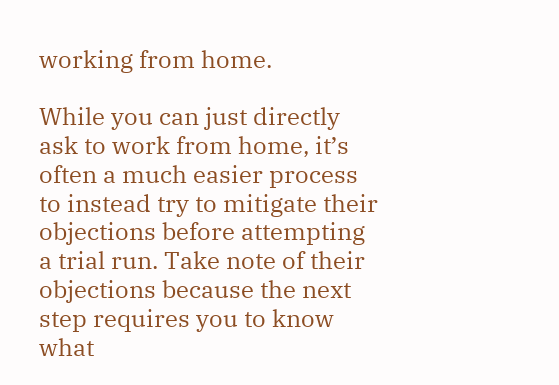working from home.

While you can just directly ask to work from home, it’s often a much easier process to instead try to mitigate their objections before attempting a trial run. Take note of their objections because the next step requires you to know what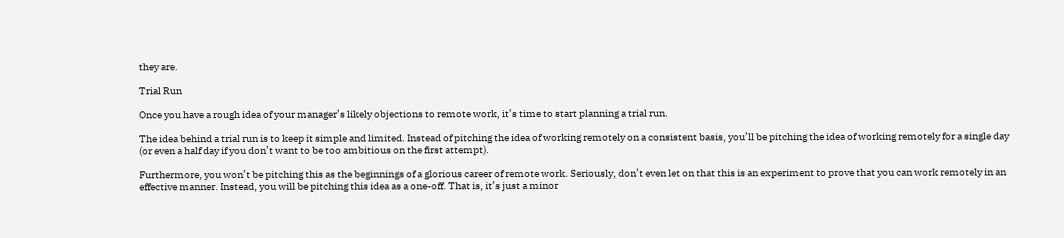they are.

Trial Run

Once you have a rough idea of your manager’s likely objections to remote work, it’s time to start planning a trial run.

The idea behind a trial run is to keep it simple and limited. Instead of pitching the idea of working remotely on a consistent basis, you’ll be pitching the idea of working remotely for a single day (or even a half day if you don’t want to be too ambitious on the first attempt).

Furthermore, you won’t be pitching this as the beginnings of a glorious career of remote work. Seriously, don’t even let on that this is an experiment to prove that you can work remotely in an effective manner. Instead, you will be pitching this idea as a one-off. That is, it’s just a minor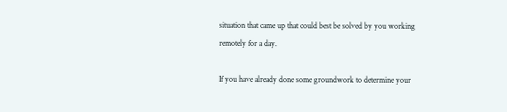situation that came up that could best be solved by you working remotely for a day.

If you have already done some groundwork to determine your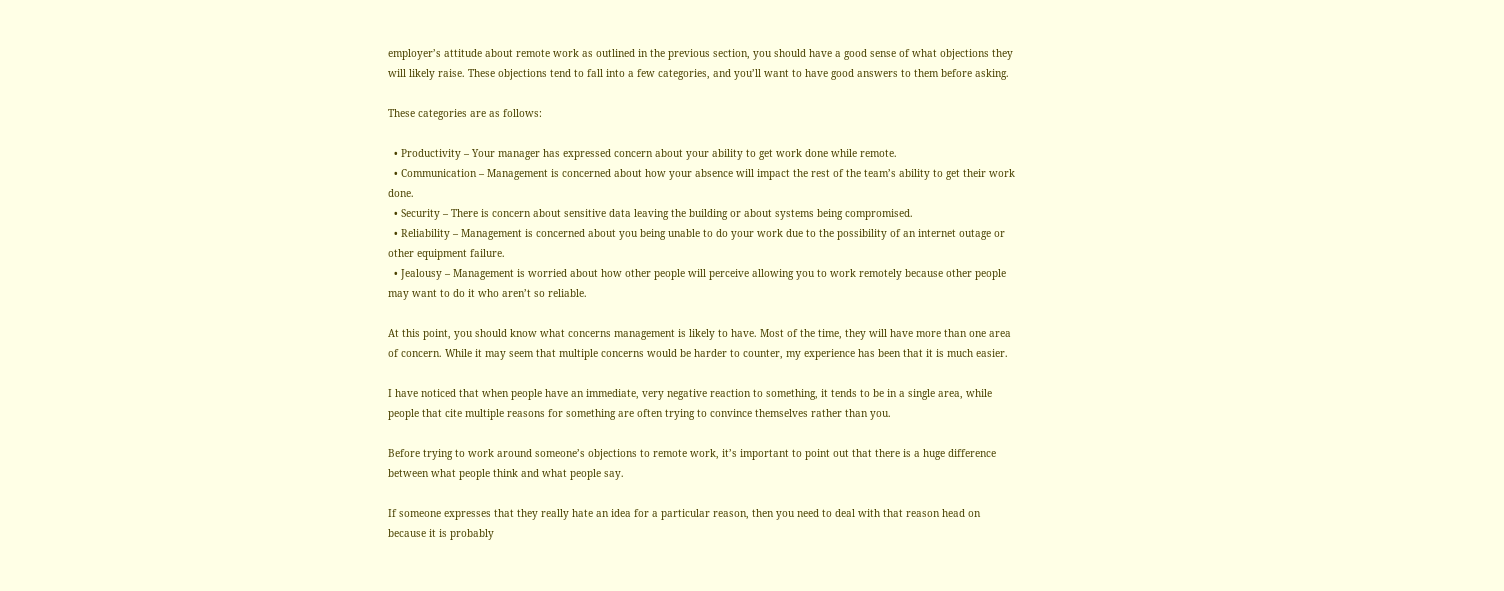employer’s attitude about remote work as outlined in the previous section, you should have a good sense of what objections they will likely raise. These objections tend to fall into a few categories, and you’ll want to have good answers to them before asking.

These categories are as follows:

  • Productivity – Your manager has expressed concern about your ability to get work done while remote.
  • Communication – Management is concerned about how your absence will impact the rest of the team’s ability to get their work done.
  • Security – There is concern about sensitive data leaving the building or about systems being compromised.
  • Reliability – Management is concerned about you being unable to do your work due to the possibility of an internet outage or other equipment failure.
  • Jealousy – Management is worried about how other people will perceive allowing you to work remotely because other people may want to do it who aren’t so reliable.

At this point, you should know what concerns management is likely to have. Most of the time, they will have more than one area of concern. While it may seem that multiple concerns would be harder to counter, my experience has been that it is much easier.

I have noticed that when people have an immediate, very negative reaction to something, it tends to be in a single area, while people that cite multiple reasons for something are often trying to convince themselves rather than you.

Before trying to work around someone’s objections to remote work, it’s important to point out that there is a huge difference between what people think and what people say.

If someone expresses that they really hate an idea for a particular reason, then you need to deal with that reason head on because it is probably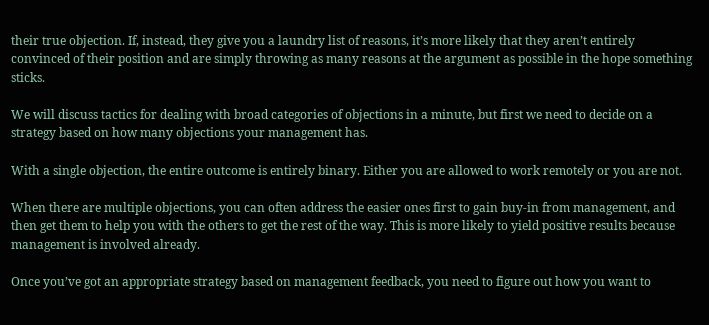their true objection. If, instead, they give you a laundry list of reasons, it’s more likely that they aren’t entirely convinced of their position and are simply throwing as many reasons at the argument as possible in the hope something sticks.

We will discuss tactics for dealing with broad categories of objections in a minute, but first we need to decide on a strategy based on how many objections your management has.

With a single objection, the entire outcome is entirely binary. Either you are allowed to work remotely or you are not.

When there are multiple objections, you can often address the easier ones first to gain buy-in from management, and then get them to help you with the others to get the rest of the way. This is more likely to yield positive results because management is involved already.

Once you’ve got an appropriate strategy based on management feedback, you need to figure out how you want to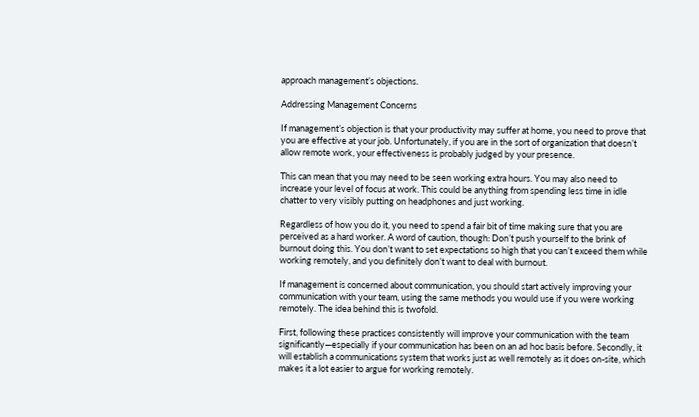approach management’s objections.

Addressing Management Concerns

If management’s objection is that your productivity may suffer at home, you need to prove that you are effective at your job. Unfortunately, if you are in the sort of organization that doesn’t allow remote work, your effectiveness is probably judged by your presence.

This can mean that you may need to be seen working extra hours. You may also need to increase your level of focus at work. This could be anything from spending less time in idle chatter to very visibly putting on headphones and just working.

Regardless of how you do it, you need to spend a fair bit of time making sure that you are perceived as a hard worker. A word of caution, though: Don’t push yourself to the brink of burnout doing this. You don’t want to set expectations so high that you can’t exceed them while working remotely, and you definitely don’t want to deal with burnout.

If management is concerned about communication, you should start actively improving your communication with your team, using the same methods you would use if you were working remotely. The idea behind this is twofold.

First, following these practices consistently will improve your communication with the team significantly—especially if your communication has been on an ad hoc basis before. Secondly, it will establish a communications system that works just as well remotely as it does on-site, which makes it a lot easier to argue for working remotely.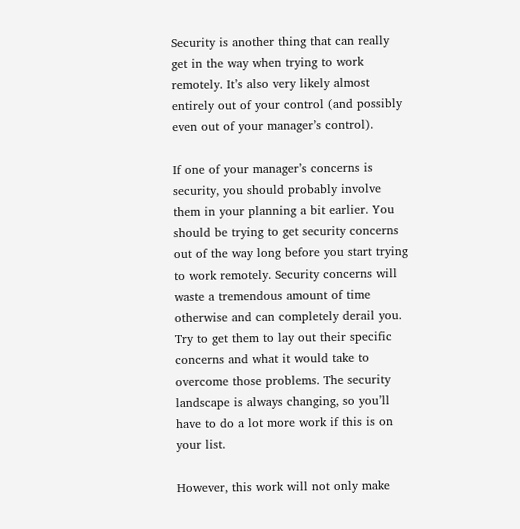Security is another thing that can really get in the way when trying to work remotely. It’s also very likely almost entirely out of your control (and possibly even out of your manager’s control).

If one of your manager’s concerns is security, you should probably involve them in your planning a bit earlier. You should be trying to get security concerns out of the way long before you start trying to work remotely. Security concerns will waste a tremendous amount of time otherwise and can completely derail you. Try to get them to lay out their specific concerns and what it would take to overcome those problems. The security landscape is always changing, so you’ll have to do a lot more work if this is on your list.

However, this work will not only make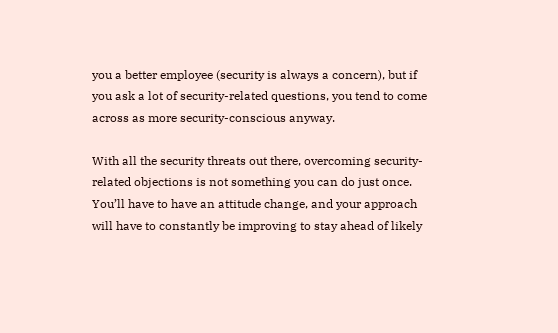you a better employee (security is always a concern), but if you ask a lot of security-related questions, you tend to come across as more security-conscious anyway.

With all the security threats out there, overcoming security-related objections is not something you can do just once. You’ll have to have an attitude change, and your approach will have to constantly be improving to stay ahead of likely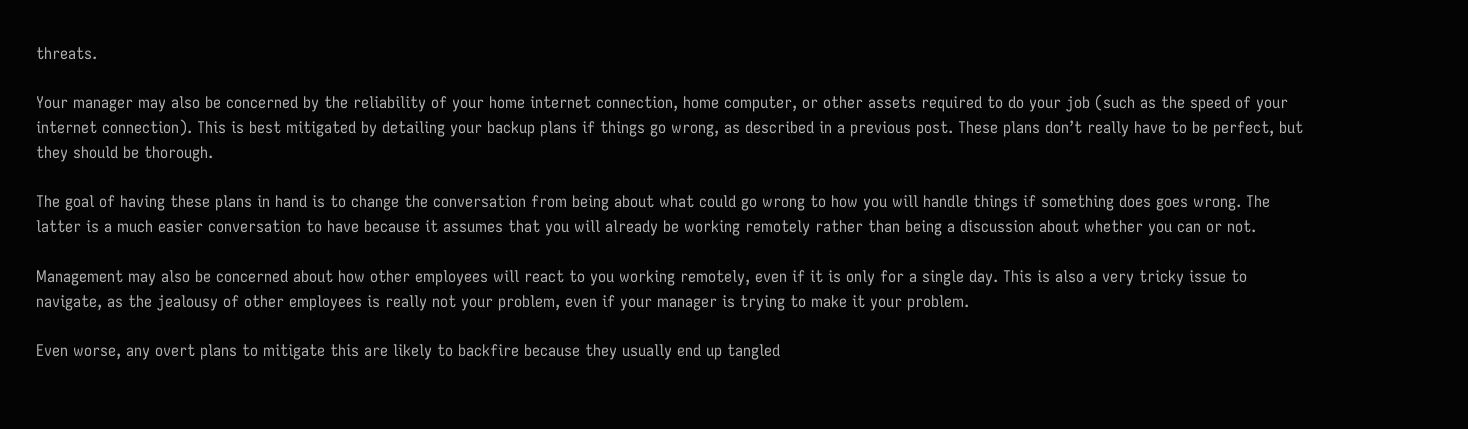threats.

Your manager may also be concerned by the reliability of your home internet connection, home computer, or other assets required to do your job (such as the speed of your internet connection). This is best mitigated by detailing your backup plans if things go wrong, as described in a previous post. These plans don’t really have to be perfect, but they should be thorough.

The goal of having these plans in hand is to change the conversation from being about what could go wrong to how you will handle things if something does goes wrong. The latter is a much easier conversation to have because it assumes that you will already be working remotely rather than being a discussion about whether you can or not.

Management may also be concerned about how other employees will react to you working remotely, even if it is only for a single day. This is also a very tricky issue to navigate, as the jealousy of other employees is really not your problem, even if your manager is trying to make it your problem.

Even worse, any overt plans to mitigate this are likely to backfire because they usually end up tangled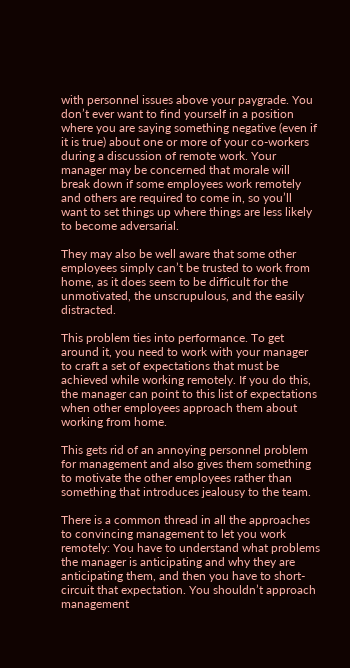with personnel issues above your paygrade. You don’t ever want to find yourself in a position where you are saying something negative (even if it is true) about one or more of your co-workers during a discussion of remote work. Your manager may be concerned that morale will break down if some employees work remotely and others are required to come in, so you’ll want to set things up where things are less likely to become adversarial.

They may also be well aware that some other employees simply can’t be trusted to work from home, as it does seem to be difficult for the unmotivated, the unscrupulous, and the easily distracted.

This problem ties into performance. To get around it, you need to work with your manager to craft a set of expectations that must be achieved while working remotely. If you do this, the manager can point to this list of expectations when other employees approach them about working from home.

This gets rid of an annoying personnel problem for management and also gives them something to motivate the other employees rather than something that introduces jealousy to the team.

There is a common thread in all the approaches to convincing management to let you work remotely: You have to understand what problems the manager is anticipating and why they are anticipating them, and then you have to short-circuit that expectation. You shouldn’t approach management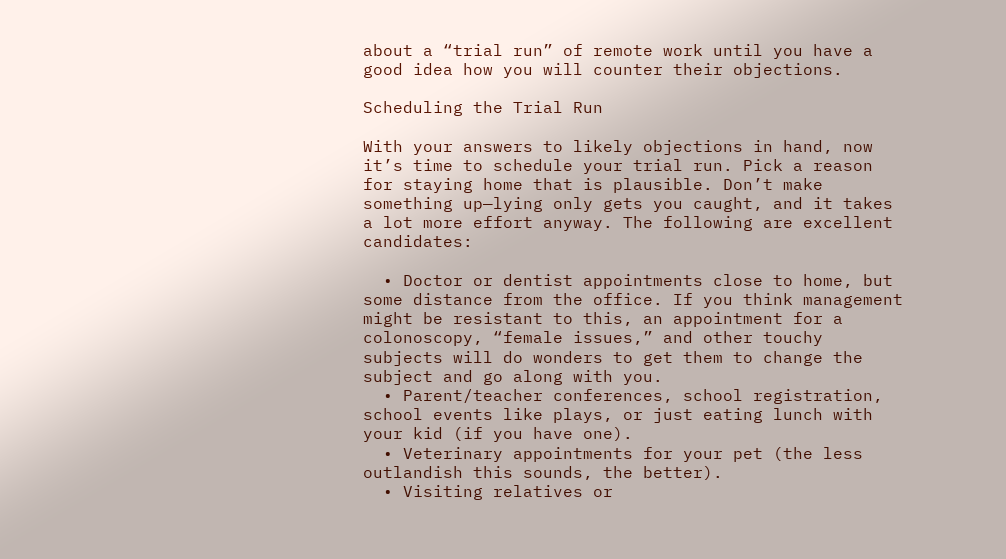about a “trial run” of remote work until you have a good idea how you will counter their objections.

Scheduling the Trial Run

With your answers to likely objections in hand, now it’s time to schedule your trial run. Pick a reason for staying home that is plausible. Don’t make something up—lying only gets you caught, and it takes a lot more effort anyway. The following are excellent candidates:

  • Doctor or dentist appointments close to home, but some distance from the office. If you think management might be resistant to this, an appointment for a colonoscopy, “female issues,” and other touchy subjects will do wonders to get them to change the subject and go along with you.
  • Parent/teacher conferences, school registration, school events like plays, or just eating lunch with your kid (if you have one).
  • Veterinary appointments for your pet (the less outlandish this sounds, the better).
  • Visiting relatives or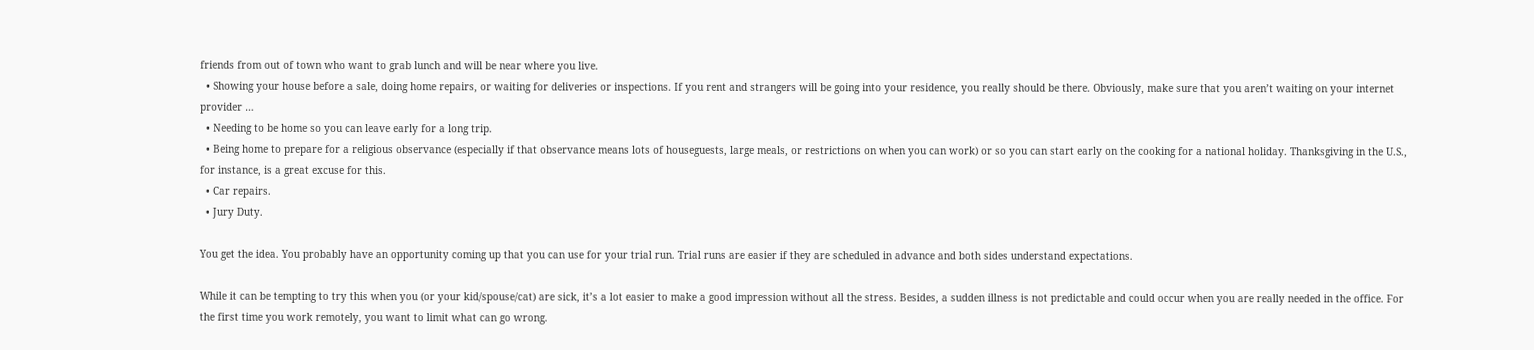friends from out of town who want to grab lunch and will be near where you live.
  • Showing your house before a sale, doing home repairs, or waiting for deliveries or inspections. If you rent and strangers will be going into your residence, you really should be there. Obviously, make sure that you aren’t waiting on your internet provider …
  • Needing to be home so you can leave early for a long trip.
  • Being home to prepare for a religious observance (especially if that observance means lots of houseguests, large meals, or restrictions on when you can work) or so you can start early on the cooking for a national holiday. Thanksgiving in the U.S., for instance, is a great excuse for this.
  • Car repairs.
  • Jury Duty.

You get the idea. You probably have an opportunity coming up that you can use for your trial run. Trial runs are easier if they are scheduled in advance and both sides understand expectations.

While it can be tempting to try this when you (or your kid/spouse/cat) are sick, it’s a lot easier to make a good impression without all the stress. Besides, a sudden illness is not predictable and could occur when you are really needed in the office. For the first time you work remotely, you want to limit what can go wrong.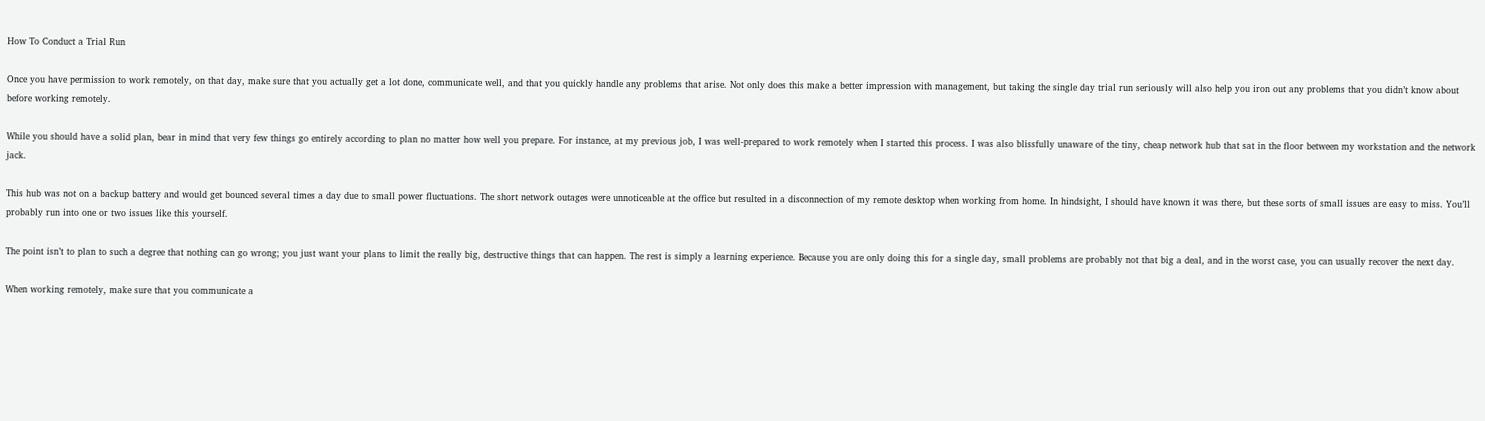How To Conduct a Trial Run

Once you have permission to work remotely, on that day, make sure that you actually get a lot done, communicate well, and that you quickly handle any problems that arise. Not only does this make a better impression with management, but taking the single day trial run seriously will also help you iron out any problems that you didn’t know about before working remotely.

While you should have a solid plan, bear in mind that very few things go entirely according to plan no matter how well you prepare. For instance, at my previous job, I was well-prepared to work remotely when I started this process. I was also blissfully unaware of the tiny, cheap network hub that sat in the floor between my workstation and the network jack.

This hub was not on a backup battery and would get bounced several times a day due to small power fluctuations. The short network outages were unnoticeable at the office but resulted in a disconnection of my remote desktop when working from home. In hindsight, I should have known it was there, but these sorts of small issues are easy to miss. You’ll probably run into one or two issues like this yourself.

The point isn’t to plan to such a degree that nothing can go wrong; you just want your plans to limit the really big, destructive things that can happen. The rest is simply a learning experience. Because you are only doing this for a single day, small problems are probably not that big a deal, and in the worst case, you can usually recover the next day.

When working remotely, make sure that you communicate a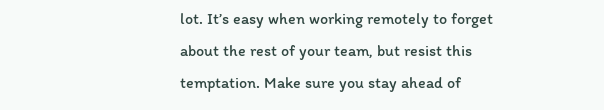lot. It’s easy when working remotely to forget about the rest of your team, but resist this temptation. Make sure you stay ahead of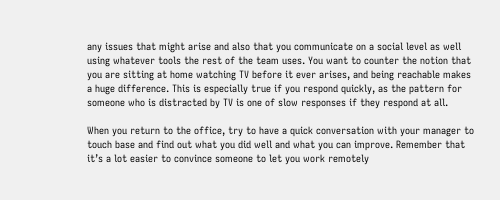any issues that might arise and also that you communicate on a social level as well using whatever tools the rest of the team uses. You want to counter the notion that you are sitting at home watching TV before it ever arises, and being reachable makes a huge difference. This is especially true if you respond quickly, as the pattern for someone who is distracted by TV is one of slow responses if they respond at all.

When you return to the office, try to have a quick conversation with your manager to touch base and find out what you did well and what you can improve. Remember that it’s a lot easier to convince someone to let you work remotely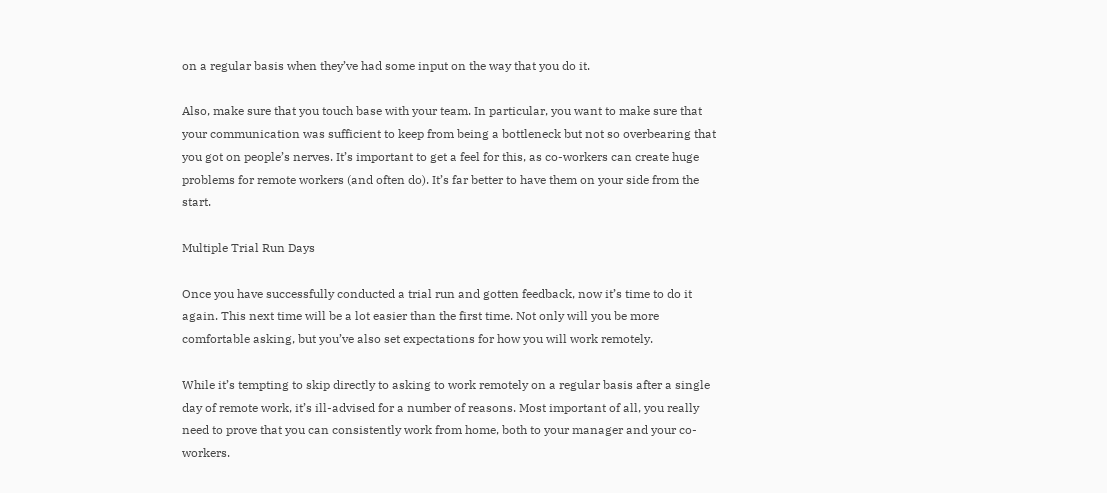on a regular basis when they’ve had some input on the way that you do it.

Also, make sure that you touch base with your team. In particular, you want to make sure that your communication was sufficient to keep from being a bottleneck but not so overbearing that you got on people’s nerves. It’s important to get a feel for this, as co-workers can create huge problems for remote workers (and often do). It’s far better to have them on your side from the start.

Multiple Trial Run Days

Once you have successfully conducted a trial run and gotten feedback, now it’s time to do it again. This next time will be a lot easier than the first time. Not only will you be more comfortable asking, but you’ve also set expectations for how you will work remotely.

While it’s tempting to skip directly to asking to work remotely on a regular basis after a single day of remote work, it’s ill-advised for a number of reasons. Most important of all, you really need to prove that you can consistently work from home, both to your manager and your co-workers.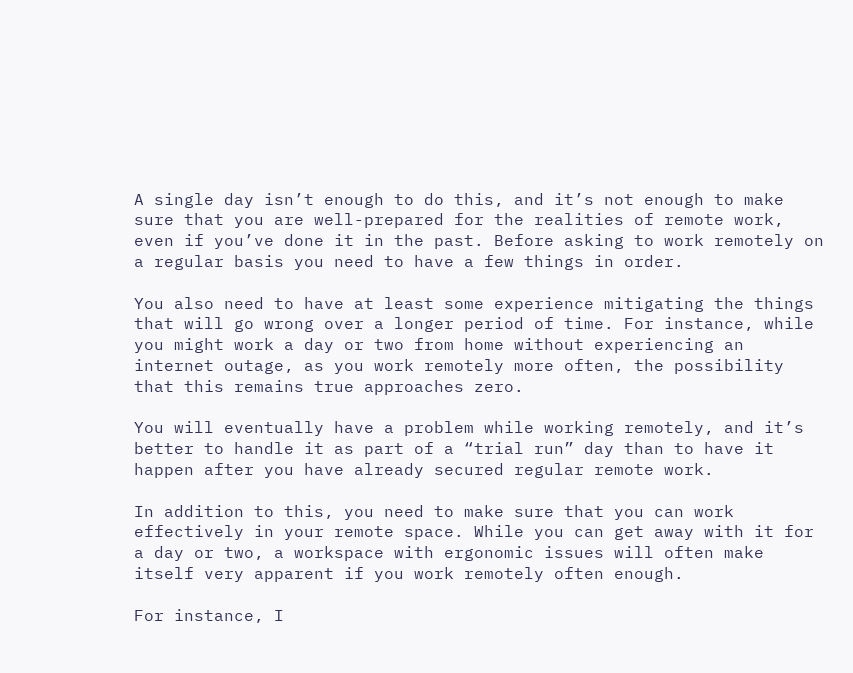A single day isn’t enough to do this, and it’s not enough to make sure that you are well-prepared for the realities of remote work, even if you’ve done it in the past. Before asking to work remotely on a regular basis you need to have a few things in order.

You also need to have at least some experience mitigating the things that will go wrong over a longer period of time. For instance, while you might work a day or two from home without experiencing an internet outage, as you work remotely more often, the possibility that this remains true approaches zero.

You will eventually have a problem while working remotely, and it’s better to handle it as part of a “trial run” day than to have it happen after you have already secured regular remote work.

In addition to this, you need to make sure that you can work effectively in your remote space. While you can get away with it for a day or two, a workspace with ergonomic issues will often make itself very apparent if you work remotely often enough.

For instance, I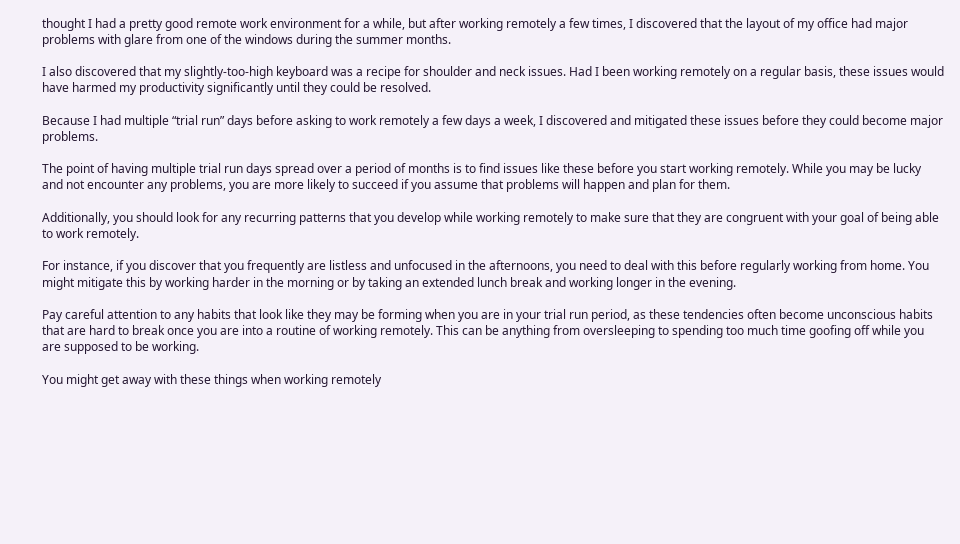thought I had a pretty good remote work environment for a while, but after working remotely a few times, I discovered that the layout of my office had major problems with glare from one of the windows during the summer months.

I also discovered that my slightly-too-high keyboard was a recipe for shoulder and neck issues. Had I been working remotely on a regular basis, these issues would have harmed my productivity significantly until they could be resolved.

Because I had multiple “trial run” days before asking to work remotely a few days a week, I discovered and mitigated these issues before they could become major problems.

The point of having multiple trial run days spread over a period of months is to find issues like these before you start working remotely. While you may be lucky and not encounter any problems, you are more likely to succeed if you assume that problems will happen and plan for them.

Additionally, you should look for any recurring patterns that you develop while working remotely to make sure that they are congruent with your goal of being able to work remotely.

For instance, if you discover that you frequently are listless and unfocused in the afternoons, you need to deal with this before regularly working from home. You might mitigate this by working harder in the morning or by taking an extended lunch break and working longer in the evening.

Pay careful attention to any habits that look like they may be forming when you are in your trial run period, as these tendencies often become unconscious habits that are hard to break once you are into a routine of working remotely. This can be anything from oversleeping to spending too much time goofing off while you are supposed to be working.

You might get away with these things when working remotely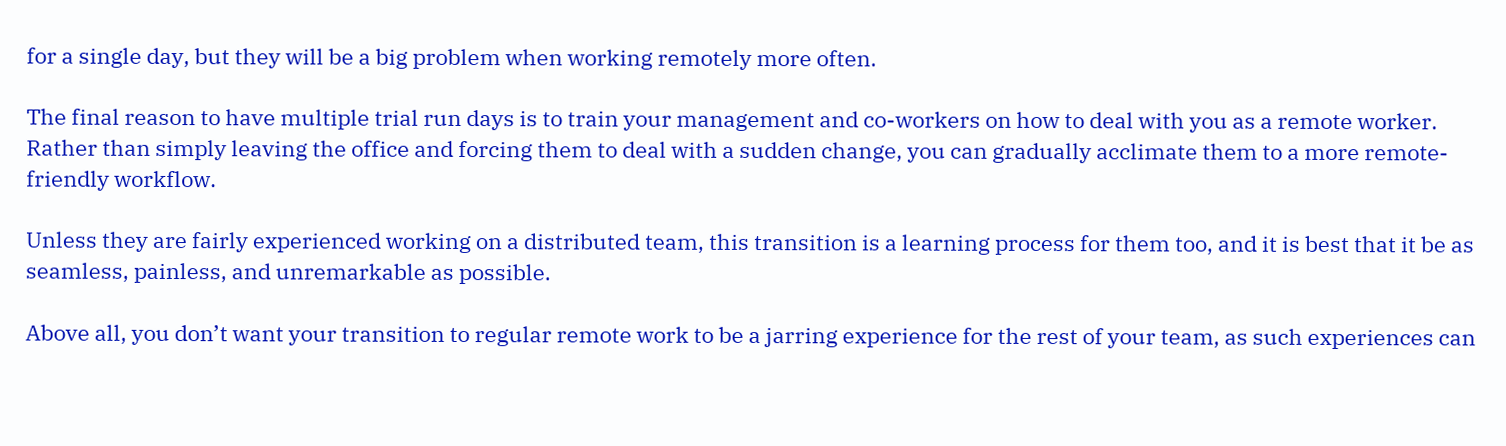for a single day, but they will be a big problem when working remotely more often.

The final reason to have multiple trial run days is to train your management and co-workers on how to deal with you as a remote worker. Rather than simply leaving the office and forcing them to deal with a sudden change, you can gradually acclimate them to a more remote-friendly workflow.

Unless they are fairly experienced working on a distributed team, this transition is a learning process for them too, and it is best that it be as seamless, painless, and unremarkable as possible.

Above all, you don’t want your transition to regular remote work to be a jarring experience for the rest of your team, as such experiences can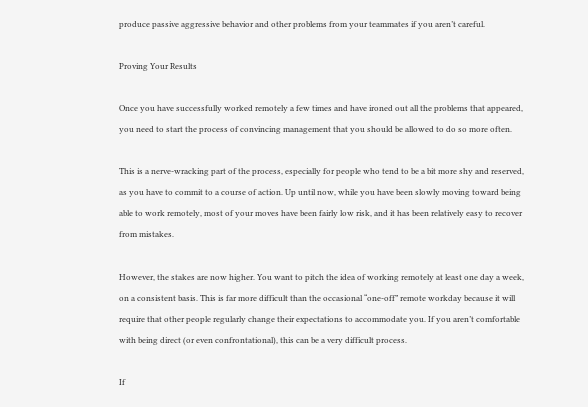produce passive aggressive behavior and other problems from your teammates if you aren’t careful.

Proving Your Results

Once you have successfully worked remotely a few times and have ironed out all the problems that appeared, you need to start the process of convincing management that you should be allowed to do so more often.

This is a nerve-wracking part of the process, especially for people who tend to be a bit more shy and reserved, as you have to commit to a course of action. Up until now, while you have been slowly moving toward being able to work remotely, most of your moves have been fairly low risk, and it has been relatively easy to recover from mistakes.

However, the stakes are now higher. You want to pitch the idea of working remotely at least one day a week, on a consistent basis. This is far more difficult than the occasional “one-off” remote workday because it will require that other people regularly change their expectations to accommodate you. If you aren’t comfortable with being direct (or even confrontational), this can be a very difficult process.

If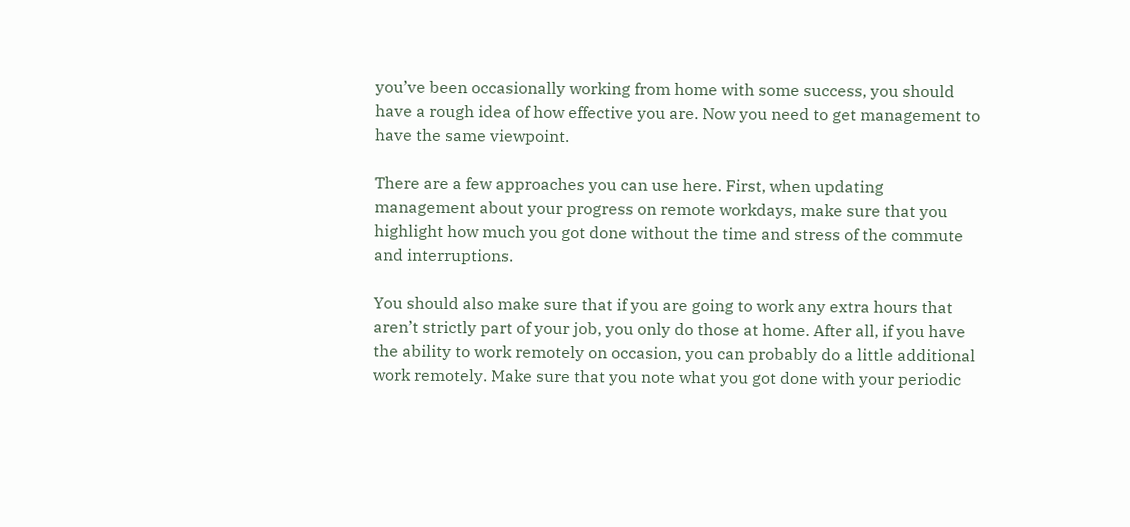you’ve been occasionally working from home with some success, you should have a rough idea of how effective you are. Now you need to get management to have the same viewpoint.

There are a few approaches you can use here. First, when updating management about your progress on remote workdays, make sure that you highlight how much you got done without the time and stress of the commute and interruptions.

You should also make sure that if you are going to work any extra hours that aren’t strictly part of your job, you only do those at home. After all, if you have the ability to work remotely on occasion, you can probably do a little additional work remotely. Make sure that you note what you got done with your periodic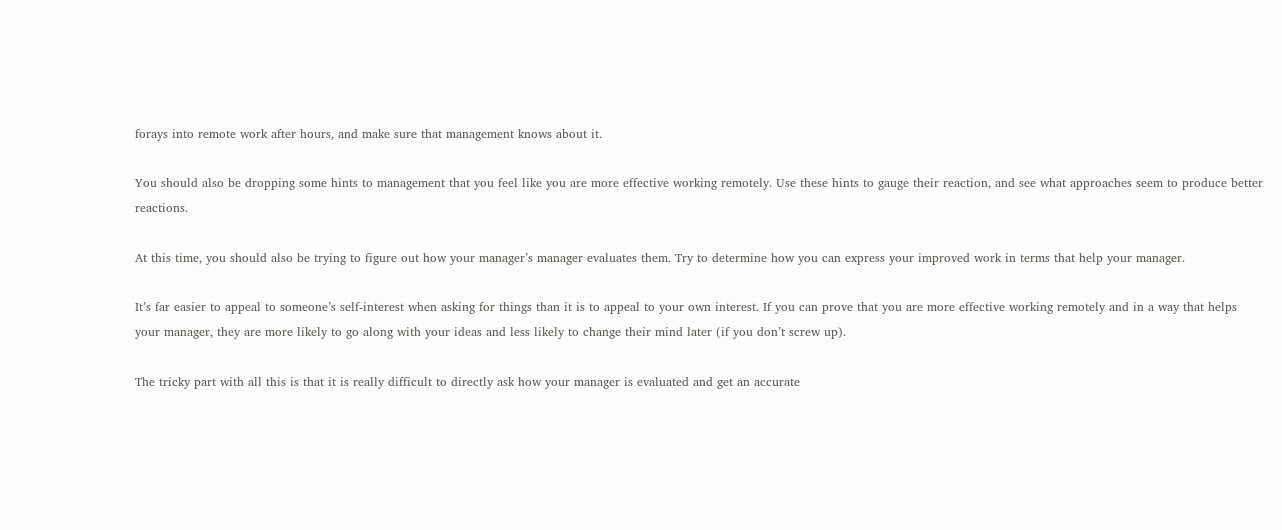forays into remote work after hours, and make sure that management knows about it.

You should also be dropping some hints to management that you feel like you are more effective working remotely. Use these hints to gauge their reaction, and see what approaches seem to produce better reactions.

At this time, you should also be trying to figure out how your manager’s manager evaluates them. Try to determine how you can express your improved work in terms that help your manager.

It’s far easier to appeal to someone’s self-interest when asking for things than it is to appeal to your own interest. If you can prove that you are more effective working remotely and in a way that helps your manager, they are more likely to go along with your ideas and less likely to change their mind later (if you don’t screw up).

The tricky part with all this is that it is really difficult to directly ask how your manager is evaluated and get an accurate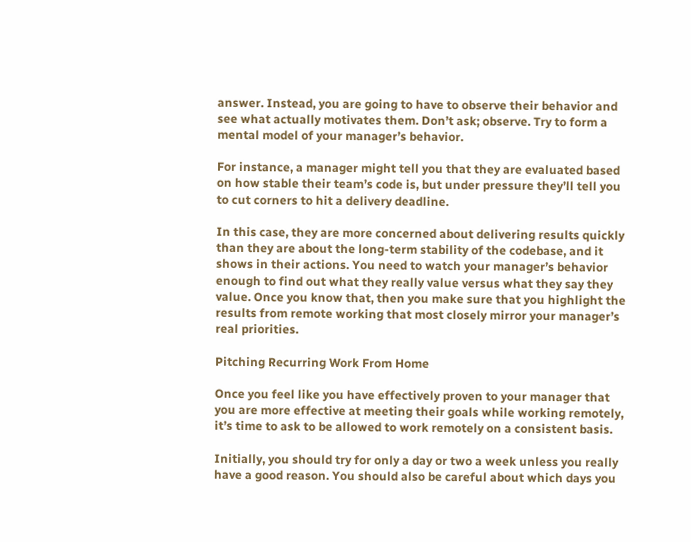answer. Instead, you are going to have to observe their behavior and see what actually motivates them. Don’t ask; observe. Try to form a mental model of your manager’s behavior.

For instance, a manager might tell you that they are evaluated based on how stable their team’s code is, but under pressure they’ll tell you to cut corners to hit a delivery deadline.

In this case, they are more concerned about delivering results quickly than they are about the long-term stability of the codebase, and it shows in their actions. You need to watch your manager’s behavior enough to find out what they really value versus what they say they value. Once you know that, then you make sure that you highlight the results from remote working that most closely mirror your manager’s real priorities.

Pitching Recurring Work From Home

Once you feel like you have effectively proven to your manager that you are more effective at meeting their goals while working remotely, it’s time to ask to be allowed to work remotely on a consistent basis.

Initially, you should try for only a day or two a week unless you really have a good reason. You should also be careful about which days you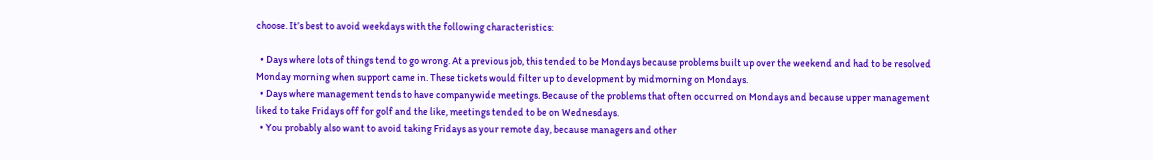choose. It’s best to avoid weekdays with the following characteristics:

  • Days where lots of things tend to go wrong. At a previous job, this tended to be Mondays because problems built up over the weekend and had to be resolved Monday morning when support came in. These tickets would filter up to development by midmorning on Mondays.
  • Days where management tends to have companywide meetings. Because of the problems that often occurred on Mondays and because upper management liked to take Fridays off for golf and the like, meetings tended to be on Wednesdays.
  • You probably also want to avoid taking Fridays as your remote day, because managers and other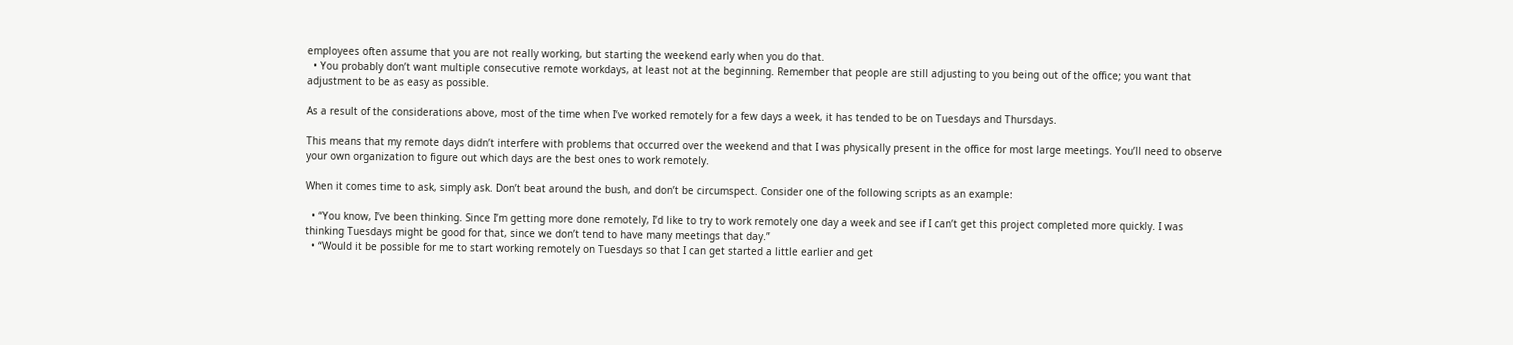employees often assume that you are not really working, but starting the weekend early when you do that.
  • You probably don’t want multiple consecutive remote workdays, at least not at the beginning. Remember that people are still adjusting to you being out of the office; you want that adjustment to be as easy as possible.

As a result of the considerations above, most of the time when I’ve worked remotely for a few days a week, it has tended to be on Tuesdays and Thursdays.

This means that my remote days didn’t interfere with problems that occurred over the weekend and that I was physically present in the office for most large meetings. You’ll need to observe your own organization to figure out which days are the best ones to work remotely.

When it comes time to ask, simply ask. Don’t beat around the bush, and don’t be circumspect. Consider one of the following scripts as an example:

  • “You know, I’ve been thinking. Since I’m getting more done remotely, I’d like to try to work remotely one day a week and see if I can’t get this project completed more quickly. I was thinking Tuesdays might be good for that, since we don’t tend to have many meetings that day.”
  • “Would it be possible for me to start working remotely on Tuesdays so that I can get started a little earlier and get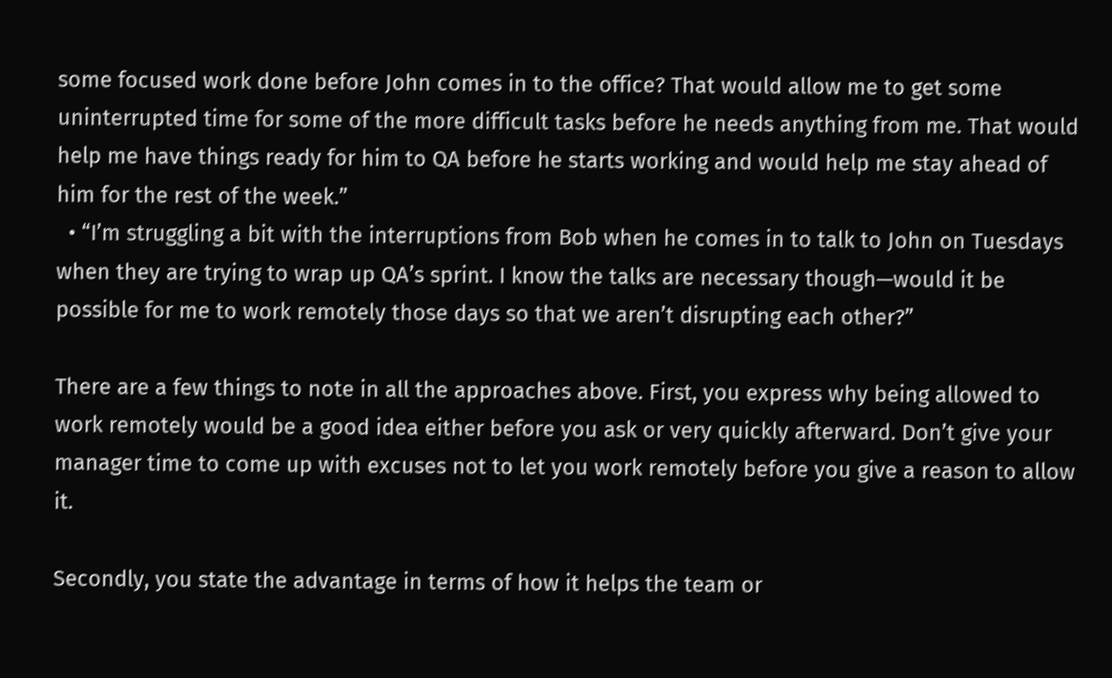some focused work done before John comes in to the office? That would allow me to get some uninterrupted time for some of the more difficult tasks before he needs anything from me. That would help me have things ready for him to QA before he starts working and would help me stay ahead of him for the rest of the week.”
  • “I’m struggling a bit with the interruptions from Bob when he comes in to talk to John on Tuesdays when they are trying to wrap up QA’s sprint. I know the talks are necessary though—would it be possible for me to work remotely those days so that we aren’t disrupting each other?”

There are a few things to note in all the approaches above. First, you express why being allowed to work remotely would be a good idea either before you ask or very quickly afterward. Don’t give your manager time to come up with excuses not to let you work remotely before you give a reason to allow it.

Secondly, you state the advantage in terms of how it helps the team or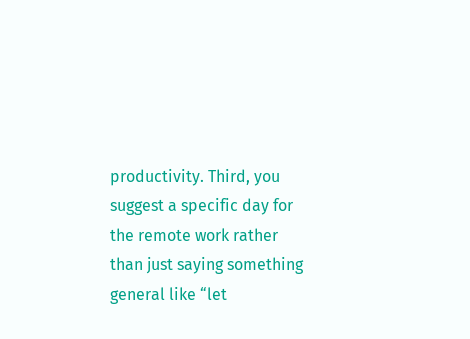productivity. Third, you suggest a specific day for the remote work rather than just saying something general like “let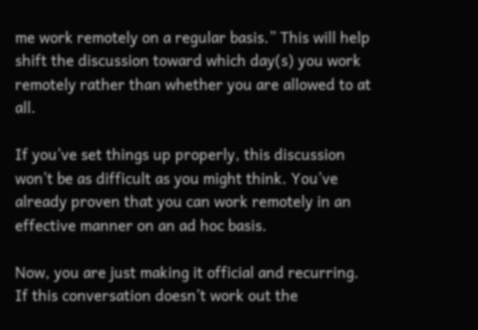me work remotely on a regular basis.” This will help shift the discussion toward which day(s) you work remotely rather than whether you are allowed to at all.

If you’ve set things up properly, this discussion won’t be as difficult as you might think. You’ve already proven that you can work remotely in an effective manner on an ad hoc basis.

Now, you are just making it official and recurring. If this conversation doesn’t work out the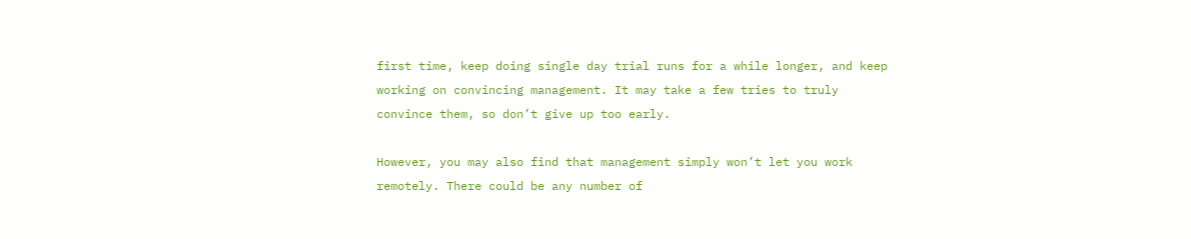first time, keep doing single day trial runs for a while longer, and keep working on convincing management. It may take a few tries to truly convince them, so don’t give up too early.

However, you may also find that management simply won’t let you work remotely. There could be any number of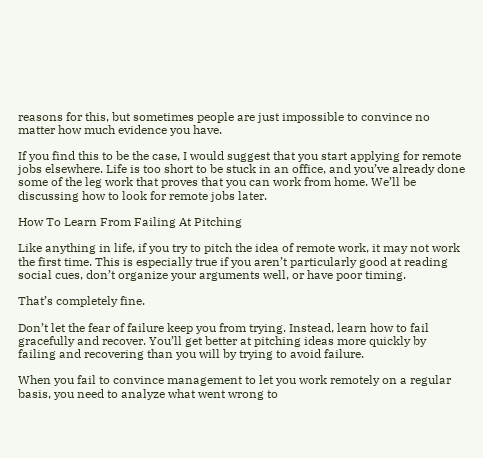reasons for this, but sometimes people are just impossible to convince no matter how much evidence you have.

If you find this to be the case, I would suggest that you start applying for remote jobs elsewhere. Life is too short to be stuck in an office, and you’ve already done some of the leg work that proves that you can work from home. We’ll be discussing how to look for remote jobs later.

How To Learn From Failing At Pitching

Like anything in life, if you try to pitch the idea of remote work, it may not work the first time. This is especially true if you aren’t particularly good at reading social cues, don’t organize your arguments well, or have poor timing.

That’s completely fine.

Don’t let the fear of failure keep you from trying. Instead, learn how to fail gracefully and recover. You’ll get better at pitching ideas more quickly by failing and recovering than you will by trying to avoid failure.

When you fail to convince management to let you work remotely on a regular basis, you need to analyze what went wrong to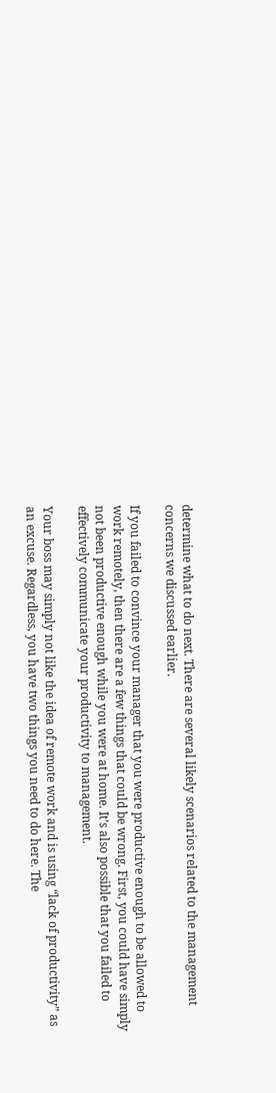determine what to do next. There are several likely scenarios related to the management concerns we discussed earlier.

If you failed to convince your manager that you were productive enough to be allowed to work remotely, then there are a few things that could be wrong. First, you could have simply not been productive enough while you were at home. It’s also possible that you failed to effectively communicate your productivity to management.

Your boss may simply not like the idea of remote work and is using “lack of productivity” as an excuse. Regardless, you have two things you need to do here. The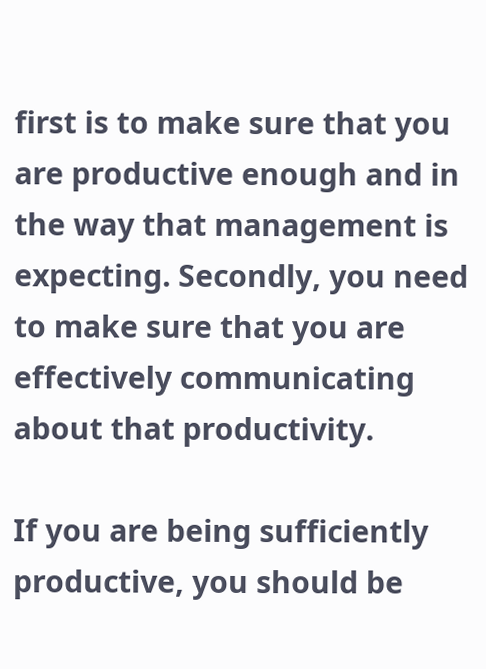first is to make sure that you are productive enough and in the way that management is expecting. Secondly, you need to make sure that you are effectively communicating about that productivity.

If you are being sufficiently productive, you should be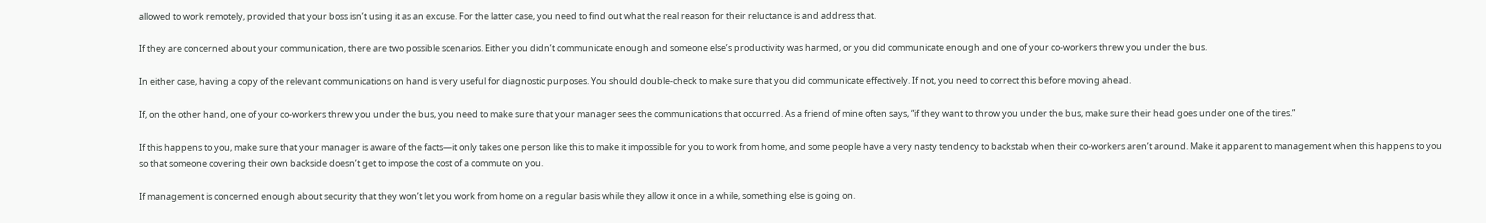allowed to work remotely, provided that your boss isn’t using it as an excuse. For the latter case, you need to find out what the real reason for their reluctance is and address that.

If they are concerned about your communication, there are two possible scenarios. Either you didn’t communicate enough and someone else’s productivity was harmed, or you did communicate enough and one of your co-workers threw you under the bus.

In either case, having a copy of the relevant communications on hand is very useful for diagnostic purposes. You should double-check to make sure that you did communicate effectively. If not, you need to correct this before moving ahead.

If, on the other hand, one of your co-workers threw you under the bus, you need to make sure that your manager sees the communications that occurred. As a friend of mine often says, “if they want to throw you under the bus, make sure their head goes under one of the tires.”

If this happens to you, make sure that your manager is aware of the facts—it only takes one person like this to make it impossible for you to work from home, and some people have a very nasty tendency to backstab when their co-workers aren’t around. Make it apparent to management when this happens to you so that someone covering their own backside doesn’t get to impose the cost of a commute on you.

If management is concerned enough about security that they won’t let you work from home on a regular basis while they allow it once in a while, something else is going on.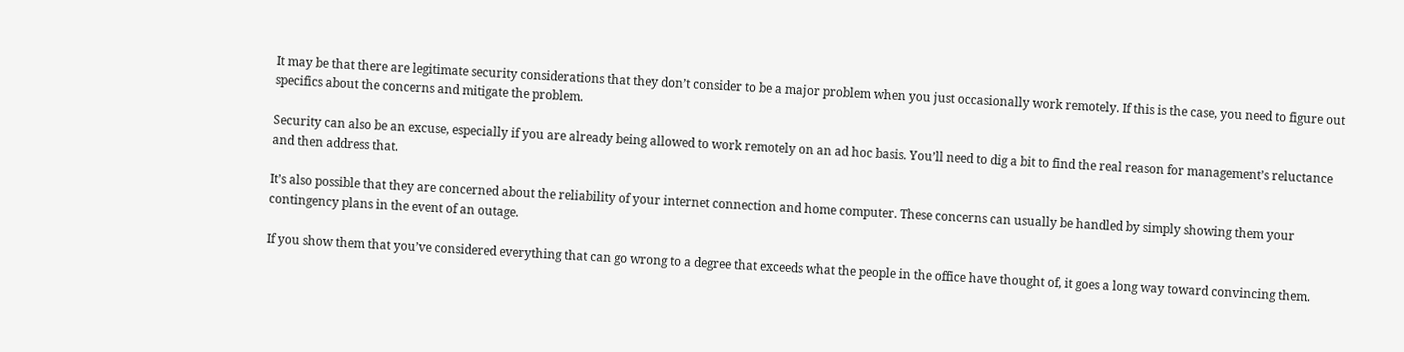It may be that there are legitimate security considerations that they don’t consider to be a major problem when you just occasionally work remotely. If this is the case, you need to figure out specifics about the concerns and mitigate the problem.

Security can also be an excuse, especially if you are already being allowed to work remotely on an ad hoc basis. You’ll need to dig a bit to find the real reason for management’s reluctance and then address that.

It’s also possible that they are concerned about the reliability of your internet connection and home computer. These concerns can usually be handled by simply showing them your contingency plans in the event of an outage.

If you show them that you’ve considered everything that can go wrong to a degree that exceeds what the people in the office have thought of, it goes a long way toward convincing them.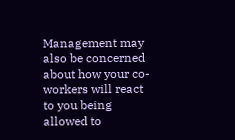Management may also be concerned about how your co-workers will react to you being allowed to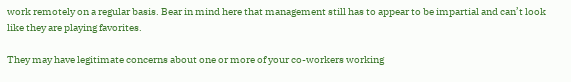work remotely on a regular basis. Bear in mind here that management still has to appear to be impartial and can’t look like they are playing favorites.

They may have legitimate concerns about one or more of your co-workers working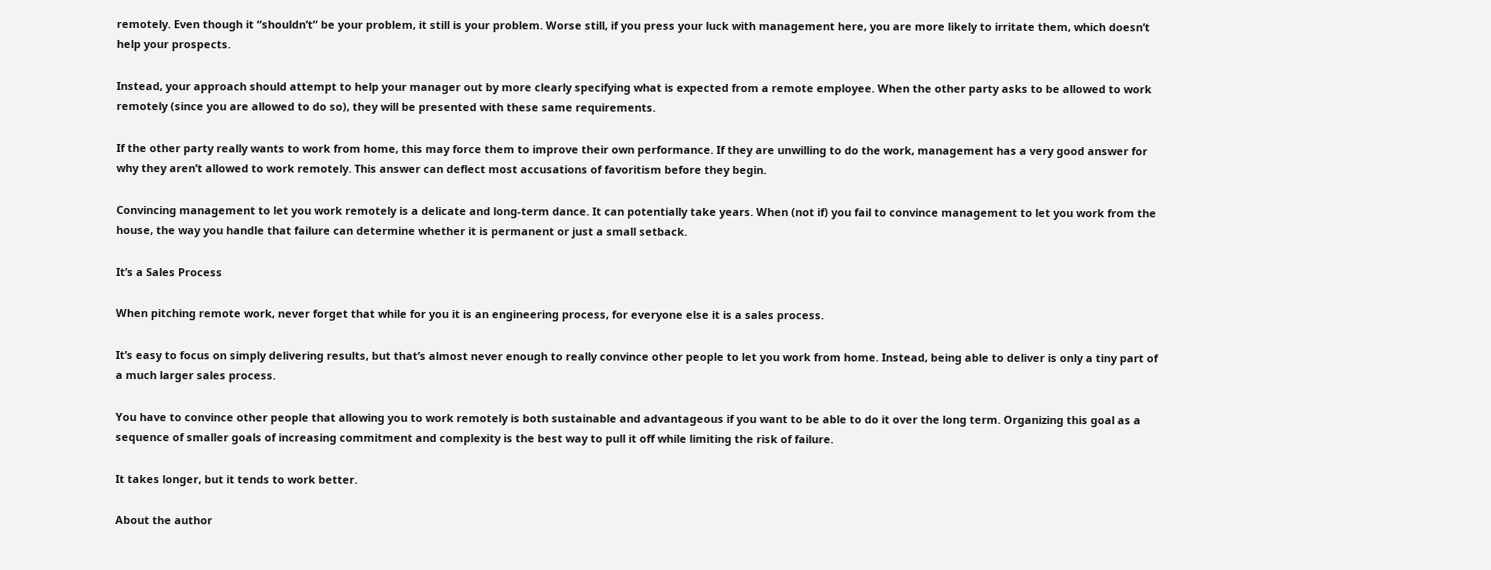remotely. Even though it “shouldn’t” be your problem, it still is your problem. Worse still, if you press your luck with management here, you are more likely to irritate them, which doesn’t help your prospects.

Instead, your approach should attempt to help your manager out by more clearly specifying what is expected from a remote employee. When the other party asks to be allowed to work remotely (since you are allowed to do so), they will be presented with these same requirements.

If the other party really wants to work from home, this may force them to improve their own performance. If they are unwilling to do the work, management has a very good answer for why they aren’t allowed to work remotely. This answer can deflect most accusations of favoritism before they begin.

Convincing management to let you work remotely is a delicate and long-term dance. It can potentially take years. When (not if) you fail to convince management to let you work from the house, the way you handle that failure can determine whether it is permanent or just a small setback.

It’s a Sales Process

When pitching remote work, never forget that while for you it is an engineering process, for everyone else it is a sales process.

It’s easy to focus on simply delivering results, but that’s almost never enough to really convince other people to let you work from home. Instead, being able to deliver is only a tiny part of a much larger sales process.

You have to convince other people that allowing you to work remotely is both sustainable and advantageous if you want to be able to do it over the long term. Organizing this goal as a sequence of smaller goals of increasing commitment and complexity is the best way to pull it off while limiting the risk of failure.

It takes longer, but it tends to work better.

About the author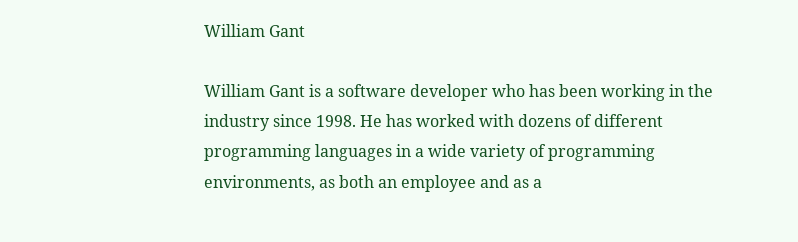William Gant

William Gant is a software developer who has been working in the industry since 1998. He has worked with dozens of different programming languages in a wide variety of programming environments, as both an employee and as a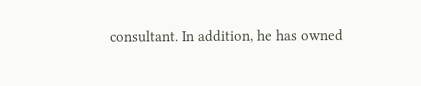consultant. In addition, he has owned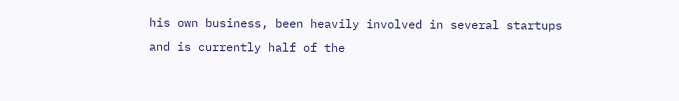his own business, been heavily involved in several startups and is currently half of the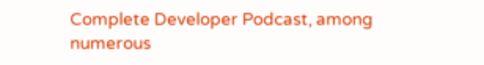Complete Developer Podcast, among numerous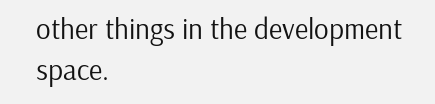other things in the development space.